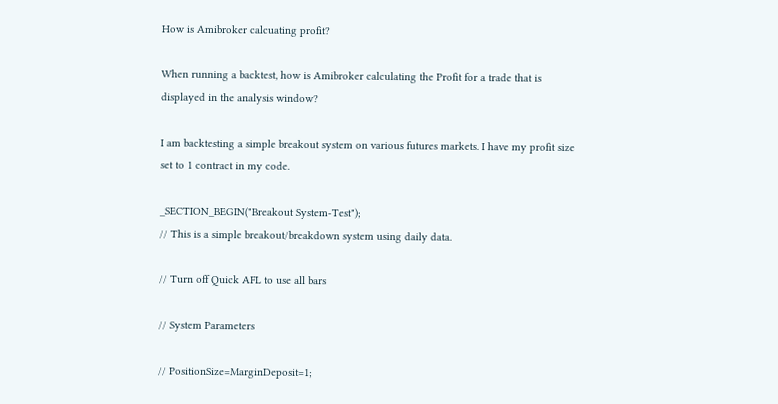How is Amibroker calcuating profit?

When running a backtest, how is Amibroker calculating the Profit for a trade that is displayed in the analysis window?

I am backtesting a simple breakout system on various futures markets. I have my profit size set to 1 contract in my code.

_SECTION_BEGIN("Breakout System-Test");
// This is a simple breakout/breakdown system using daily data.

// Turn off Quick AFL to use all bars

// System Parameters

// PositionSize=MarginDeposit=1;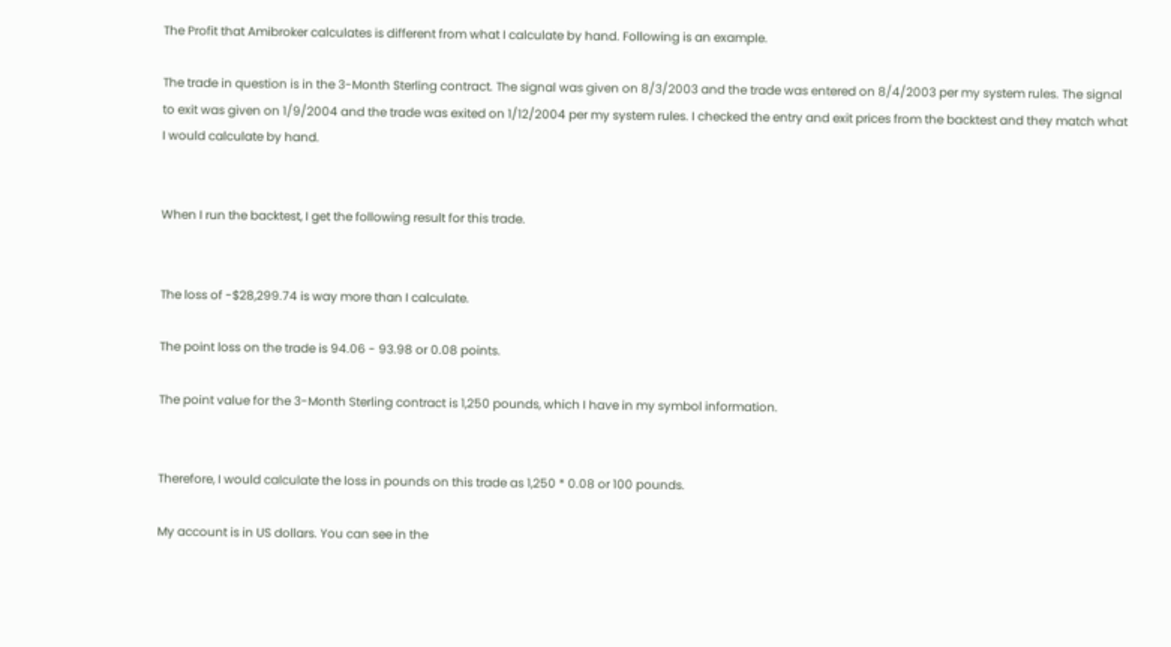The Profit that Amibroker calculates is different from what I calculate by hand. Following is an example.

The trade in question is in the 3-Month Sterling contract. The signal was given on 8/3/2003 and the trade was entered on 8/4/2003 per my system rules. The signal to exit was given on 1/9/2004 and the trade was exited on 1/12/2004 per my system rules. I checked the entry and exit prices from the backtest and they match what I would calculate by hand.


When I run the backtest, I get the following result for this trade.


The loss of -$28,299.74 is way more than I calculate.

The point loss on the trade is 94.06 - 93.98 or 0.08 points.

The point value for the 3-Month Sterling contract is 1,250 pounds, which I have in my symbol information.


Therefore, I would calculate the loss in pounds on this trade as 1,250 * 0.08 or 100 pounds.

My account is in US dollars. You can see in the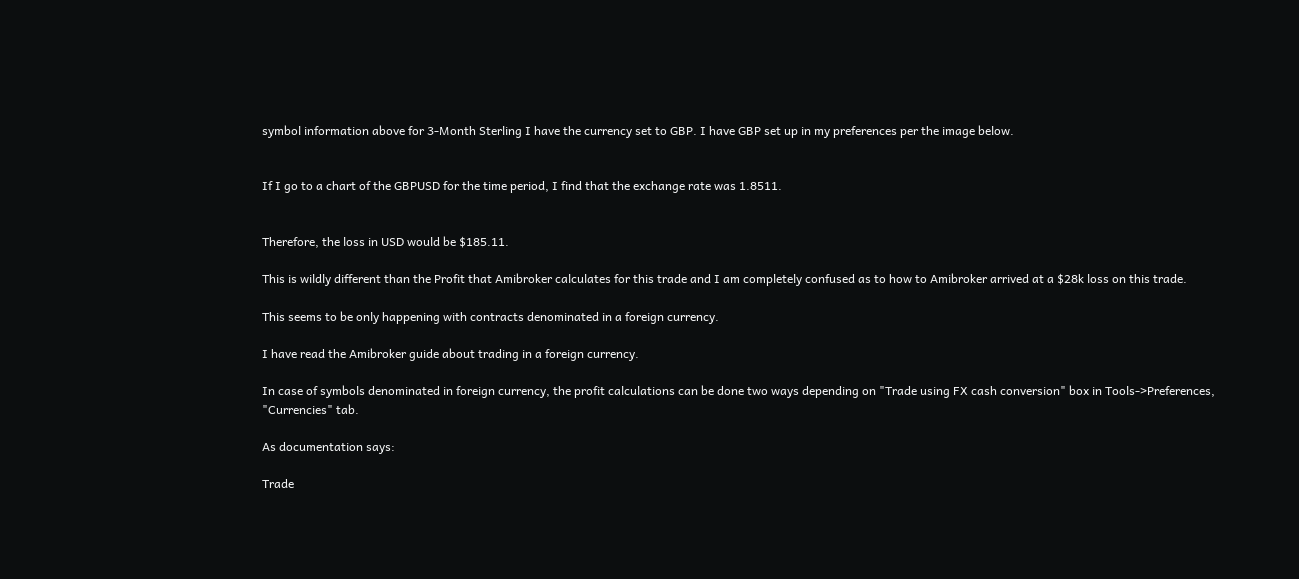symbol information above for 3-Month Sterling I have the currency set to GBP. I have GBP set up in my preferences per the image below.


If I go to a chart of the GBPUSD for the time period, I find that the exchange rate was 1.8511.


Therefore, the loss in USD would be $185.11.

This is wildly different than the Profit that Amibroker calculates for this trade and I am completely confused as to how to Amibroker arrived at a $28k loss on this trade.

This seems to be only happening with contracts denominated in a foreign currency.

I have read the Amibroker guide about trading in a foreign currency.

In case of symbols denominated in foreign currency, the profit calculations can be done two ways depending on "Trade using FX cash conversion" box in Tools->Preferences, "Currencies" tab.

As documentation says:

Trade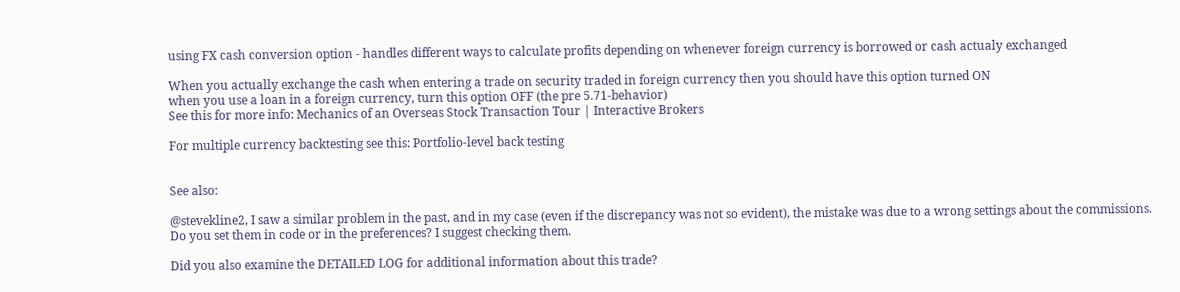using FX cash conversion option - handles different ways to calculate profits depending on whenever foreign currency is borrowed or cash actualy exchanged

When you actually exchange the cash when entering a trade on security traded in foreign currency then you should have this option turned ON
when you use a loan in a foreign currency, turn this option OFF (the pre 5.71-behavior)
See this for more info: Mechanics of an Overseas Stock Transaction Tour | Interactive Brokers

For multiple currency backtesting see this: Portfolio-level back testing


See also:

@stevekline2, I saw a similar problem in the past, and in my case (even if the discrepancy was not so evident), the mistake was due to a wrong settings about the commissions.
Do you set them in code or in the preferences? I suggest checking them.

Did you also examine the DETAILED LOG for additional information about this trade?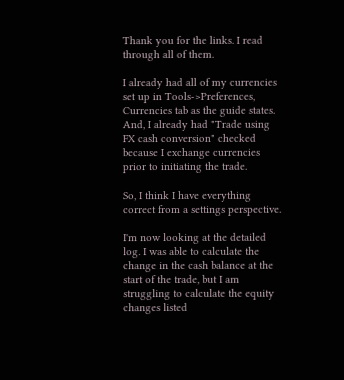Thank you for the links. I read through all of them.

I already had all of my currencies set up in Tools->Preferences, Currencies tab as the guide states. And, I already had "Trade using FX cash conversion" checked because I exchange currencies prior to initiating the trade.

So, I think I have everything correct from a settings perspective.

I'm now looking at the detailed log. I was able to calculate the change in the cash balance at the start of the trade, but I am struggling to calculate the equity changes listed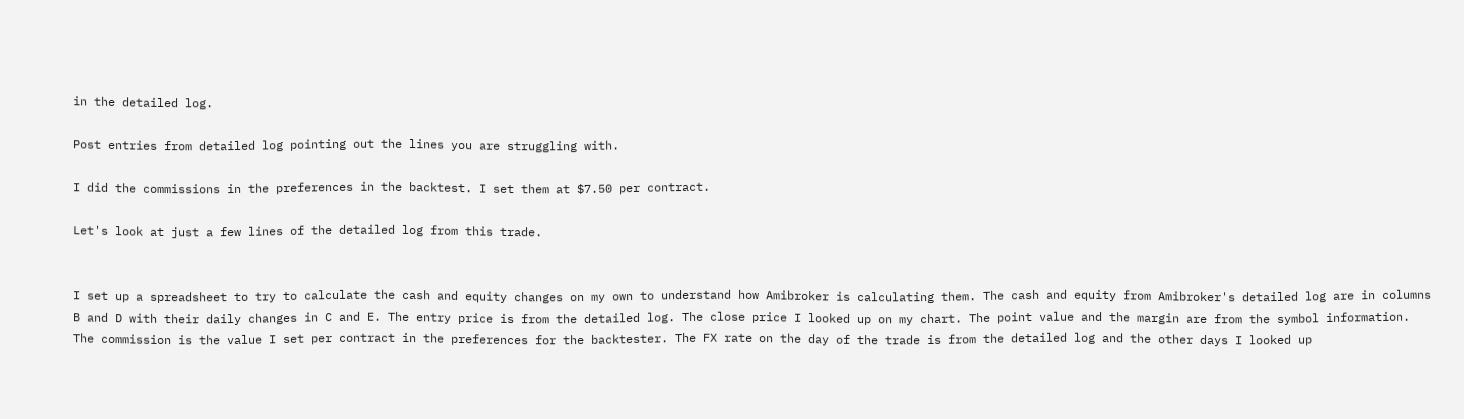in the detailed log.

Post entries from detailed log pointing out the lines you are struggling with.

I did the commissions in the preferences in the backtest. I set them at $7.50 per contract.

Let's look at just a few lines of the detailed log from this trade.


I set up a spreadsheet to try to calculate the cash and equity changes on my own to understand how Amibroker is calculating them. The cash and equity from Amibroker's detailed log are in columns B and D with their daily changes in C and E. The entry price is from the detailed log. The close price I looked up on my chart. The point value and the margin are from the symbol information. The commission is the value I set per contract in the preferences for the backtester. The FX rate on the day of the trade is from the detailed log and the other days I looked up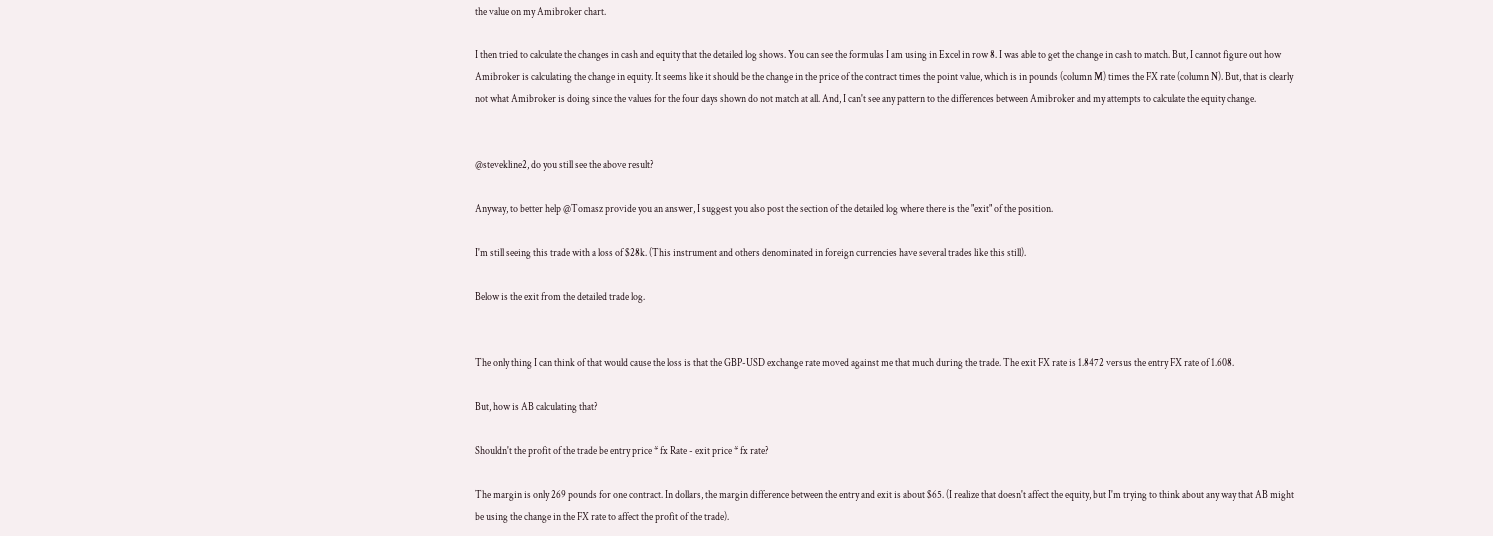the value on my Amibroker chart.

I then tried to calculate the changes in cash and equity that the detailed log shows. You can see the formulas I am using in Excel in row 8. I was able to get the change in cash to match. But, I cannot figure out how Amibroker is calculating the change in equity. It seems like it should be the change in the price of the contract times the point value, which is in pounds (column M) times the FX rate (column N). But, that is clearly not what Amibroker is doing since the values for the four days shown do not match at all. And, I can't see any pattern to the differences between Amibroker and my attempts to calculate the equity change.


@stevekline2, do you still see the above result?

Anyway, to better help @Tomasz provide you an answer, I suggest you also post the section of the detailed log where there is the "exit" of the position.

I'm still seeing this trade with a loss of $28k. (This instrument and others denominated in foreign currencies have several trades like this still).

Below is the exit from the detailed trade log.


The only thing I can think of that would cause the loss is that the GBP-USD exchange rate moved against me that much during the trade. The exit FX rate is 1.8472 versus the entry FX rate of 1.608.

But, how is AB calculating that?

Shouldn't the profit of the trade be entry price * fx Rate - exit price * fx rate?

The margin is only 269 pounds for one contract. In dollars, the margin difference between the entry and exit is about $65. (I realize that doesn't affect the equity, but I'm trying to think about any way that AB might be using the change in the FX rate to affect the profit of the trade).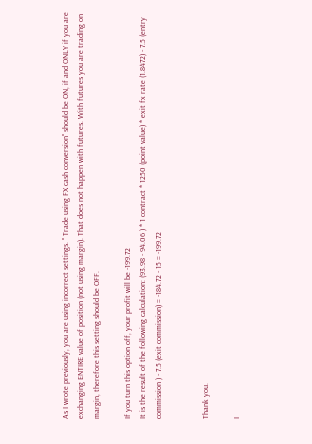As I wrote previously, you are using incorrect settings. " Trade using FX cash conversion" should be ON, if and ONLY if you are exchanging ENTIRE value of position (not using margin). That does not happen with futures. With futures you are trading on margin, therefore this setting should be OFF.

If you turn this option off, your profit will be -199.72
It is the result of the following calculation: (93.98 - 94.06 ) * 1 contract * 1250 (point value) * exit fx rate (1.8472) - 7.5 (entry commission ) - 7.5 (exit commission) = -184.72 - 15 = -199.72


Thank you.

I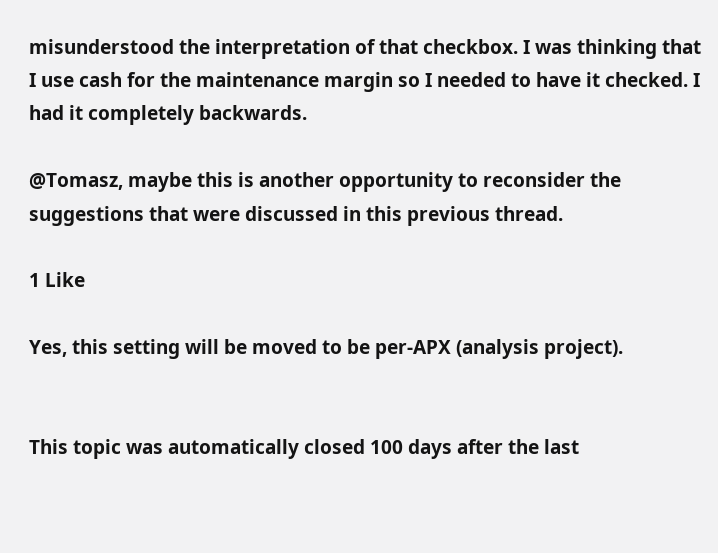misunderstood the interpretation of that checkbox. I was thinking that I use cash for the maintenance margin so I needed to have it checked. I had it completely backwards.

@Tomasz, maybe this is another opportunity to reconsider the suggestions that were discussed in this previous thread.

1 Like

Yes, this setting will be moved to be per-APX (analysis project).


This topic was automatically closed 100 days after the last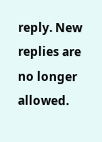reply. New replies are no longer allowed.